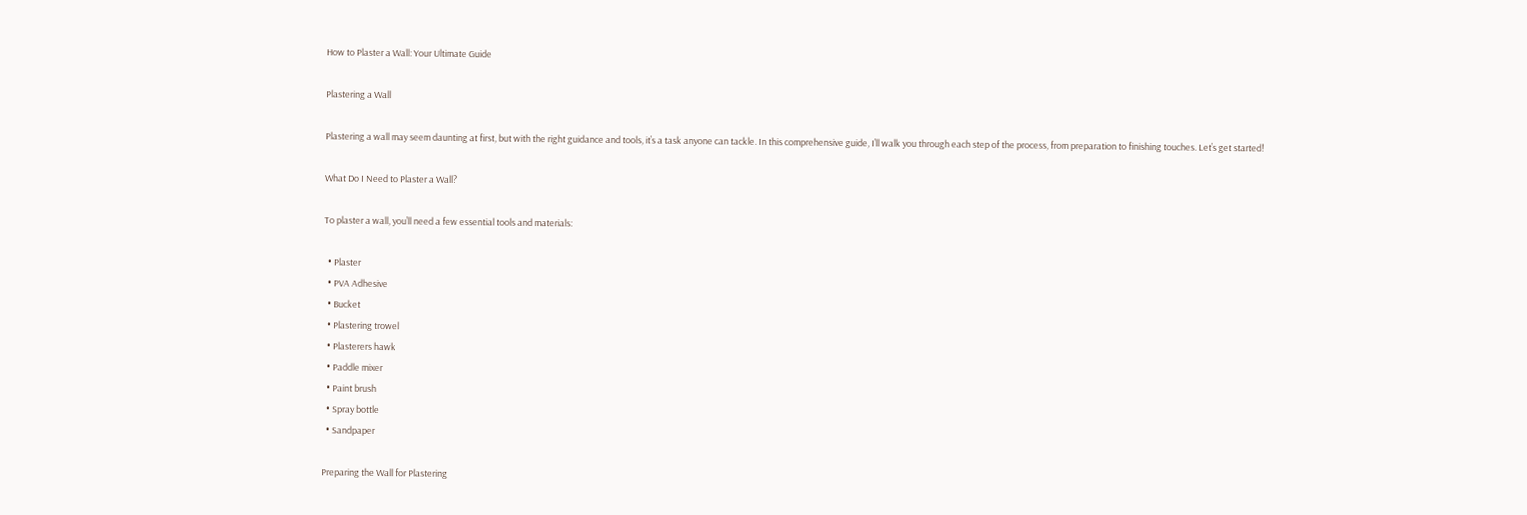How to Plaster a Wall: Your Ultimate Guide

Plastering a Wall

Plastering a wall may seem daunting at first, but with the right guidance and tools, it’s a task anyone can tackle. In this comprehensive guide, I’ll walk you through each step of the process, from preparation to finishing touches. Let’s get started!

What Do I Need to Plaster a Wall?

To plaster a wall, you’ll need a few essential tools and materials:

  • Plaster
  • PVA Adhesive
  • Bucket
  • Plastering trowel
  • Plasterers hawk
  • Paddle mixer
  • Paint brush
  • Spray bottle
  • Sandpaper

Preparing the Wall for Plastering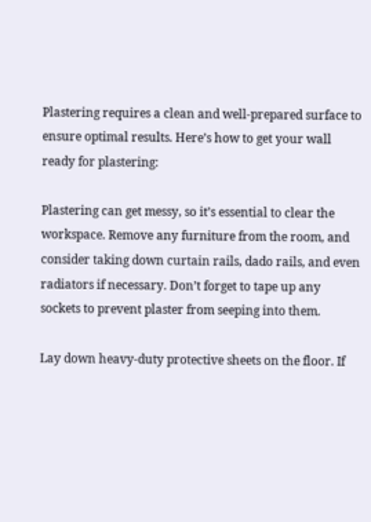Plastering requires a clean and well-prepared surface to ensure optimal results. Here’s how to get your wall ready for plastering:

Plastering can get messy, so it’s essential to clear the workspace. Remove any furniture from the room, and consider taking down curtain rails, dado rails, and even radiators if necessary. Don’t forget to tape up any sockets to prevent plaster from seeping into them.

Lay down heavy-duty protective sheets on the floor. If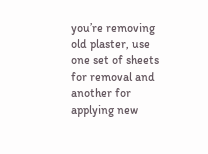you’re removing old plaster, use one set of sheets for removal and another for applying new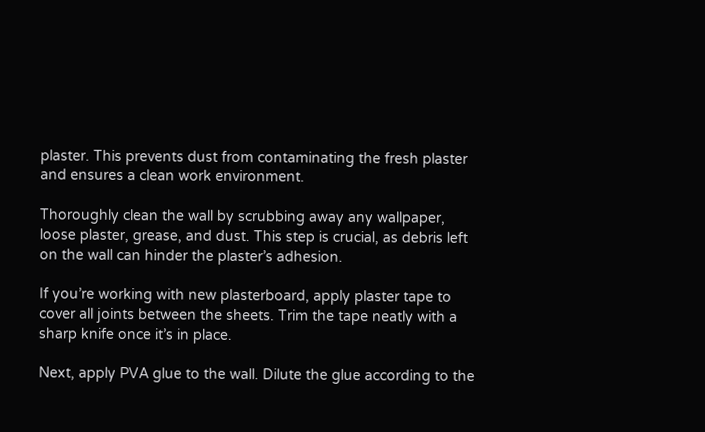plaster. This prevents dust from contaminating the fresh plaster and ensures a clean work environment.

Thoroughly clean the wall by scrubbing away any wallpaper, loose plaster, grease, and dust. This step is crucial, as debris left on the wall can hinder the plaster’s adhesion.

If you’re working with new plasterboard, apply plaster tape to cover all joints between the sheets. Trim the tape neatly with a sharp knife once it’s in place.

Next, apply PVA glue to the wall. Dilute the glue according to the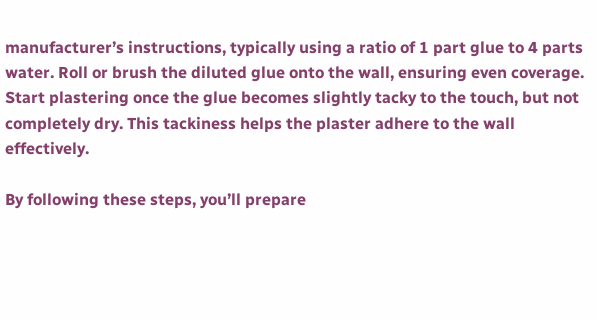manufacturer’s instructions, typically using a ratio of 1 part glue to 4 parts water. Roll or brush the diluted glue onto the wall, ensuring even coverage. Start plastering once the glue becomes slightly tacky to the touch, but not completely dry. This tackiness helps the plaster adhere to the wall effectively.

By following these steps, you’ll prepare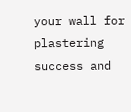your wall for plastering success and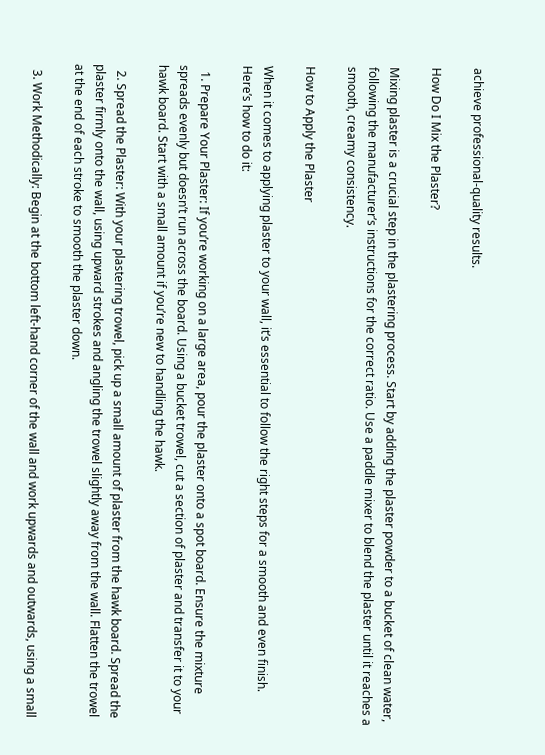achieve professional-quality results.

How Do I Mix the Plaster?

Mixing plaster is a crucial step in the plastering process. Start by adding the plaster powder to a bucket of clean water, following the manufacturer’s instructions for the correct ratio. Use a paddle mixer to blend the plaster until it reaches a smooth, creamy consistency.

How to Apply the Plaster

When it comes to applying plaster to your wall, it’s essential to follow the right steps for a smooth and even finish. Here’s how to do it:

  1. Prepare Your Plaster: If you’re working on a large area, pour the plaster onto a spot board. Ensure the mixture spreads evenly but doesn’t run across the board. Using a bucket trowel, cut a section of plaster and transfer it to your hawk board. Start with a small amount if you’re new to handling the hawk.

  2. Spread the Plaster: With your plastering trowel, pick up a small amount of plaster from the hawk board. Spread the plaster firmly onto the wall, using upward strokes and angling the trowel slightly away from the wall. Flatten the trowel at the end of each stroke to smooth the plaster down.

  3. Work Methodically: Begin at the bottom left-hand corner of the wall and work upwards and outwards, using a small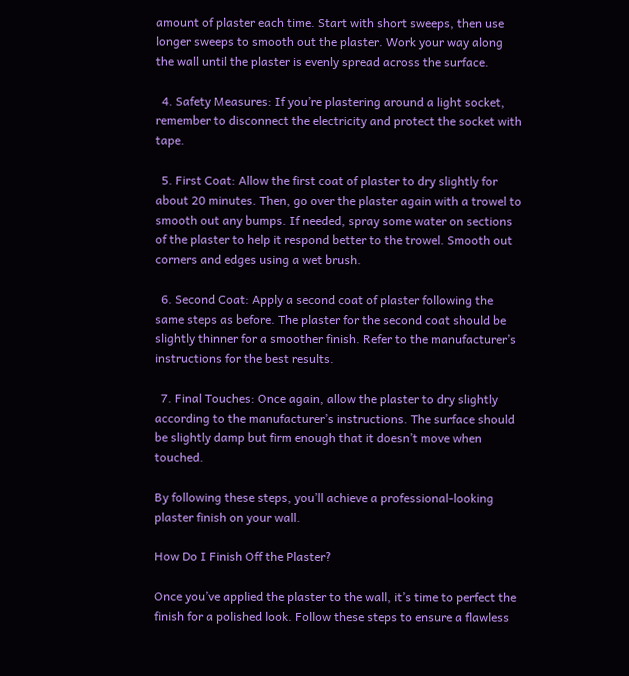amount of plaster each time. Start with short sweeps, then use longer sweeps to smooth out the plaster. Work your way along the wall until the plaster is evenly spread across the surface.

  4. Safety Measures: If you’re plastering around a light socket, remember to disconnect the electricity and protect the socket with tape.

  5. First Coat: Allow the first coat of plaster to dry slightly for about 20 minutes. Then, go over the plaster again with a trowel to smooth out any bumps. If needed, spray some water on sections of the plaster to help it respond better to the trowel. Smooth out corners and edges using a wet brush.

  6. Second Coat: Apply a second coat of plaster following the same steps as before. The plaster for the second coat should be slightly thinner for a smoother finish. Refer to the manufacturer’s instructions for the best results.

  7. Final Touches: Once again, allow the plaster to dry slightly according to the manufacturer’s instructions. The surface should be slightly damp but firm enough that it doesn’t move when touched.

By following these steps, you’ll achieve a professional-looking plaster finish on your wall.

How Do I Finish Off the Plaster?

Once you’ve applied the plaster to the wall, it’s time to perfect the finish for a polished look. Follow these steps to ensure a flawless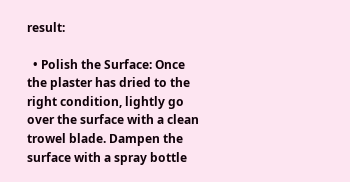result:

  • Polish the Surface: Once the plaster has dried to the right condition, lightly go over the surface with a clean trowel blade. Dampen the surface with a spray bottle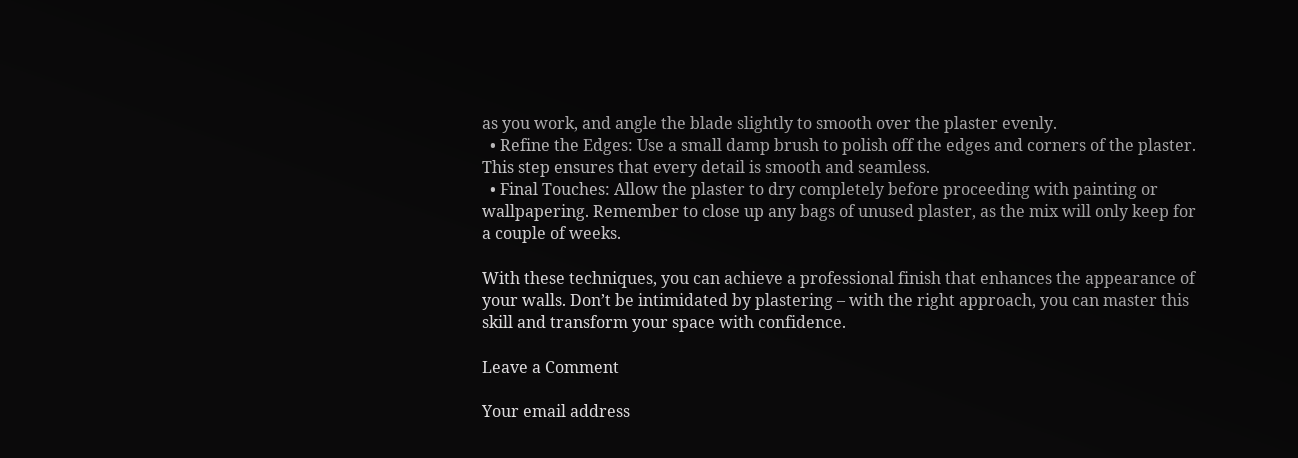as you work, and angle the blade slightly to smooth over the plaster evenly.
  • Refine the Edges: Use a small damp brush to polish off the edges and corners of the plaster. This step ensures that every detail is smooth and seamless.
  • Final Touches: Allow the plaster to dry completely before proceeding with painting or wallpapering. Remember to close up any bags of unused plaster, as the mix will only keep for a couple of weeks.

With these techniques, you can achieve a professional finish that enhances the appearance of your walls. Don’t be intimidated by plastering – with the right approach, you can master this skill and transform your space with confidence.

Leave a Comment

Your email address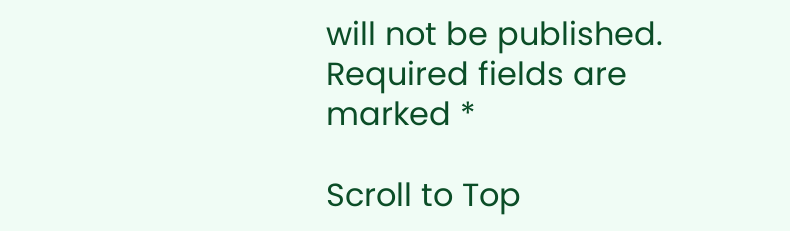will not be published. Required fields are marked *

Scroll to Top